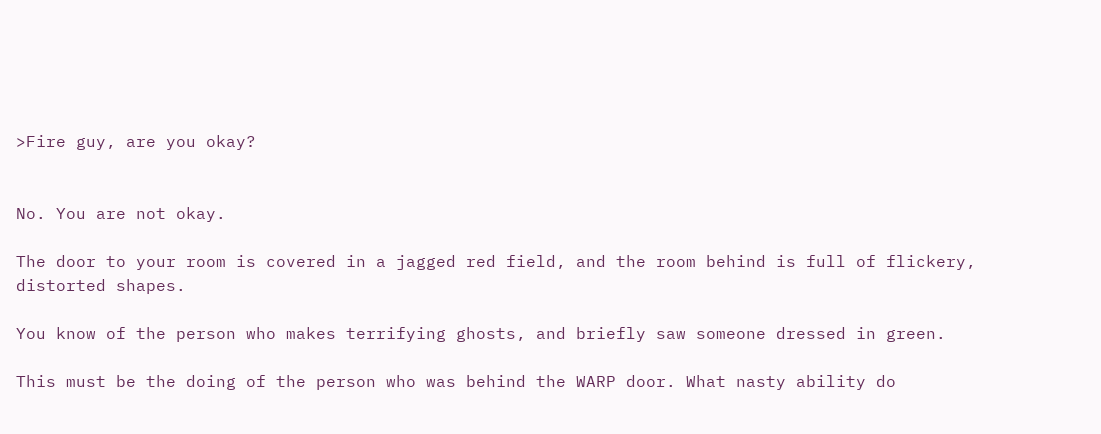>Fire guy, are you okay?


No. You are not okay.

The door to your room is covered in a jagged red field, and the room behind is full of flickery, distorted shapes.

You know of the person who makes terrifying ghosts, and briefly saw someone dressed in green.

This must be the doing of the person who was behind the WARP door. What nasty ability do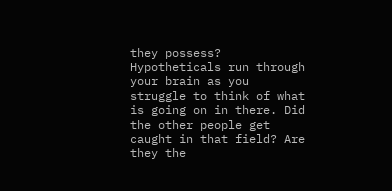they possess? Hypotheticals run through your brain as you struggle to think of what is going on in there. Did the other people get caught in that field? Are they the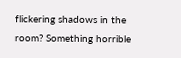flickering shadows in the room? Something horrible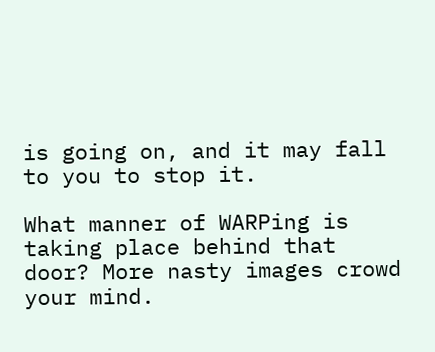is going on, and it may fall to you to stop it.

What manner of WARPing is taking place behind that door? More nasty images crowd your mind.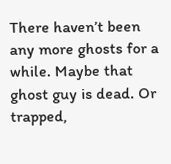There haven’t been any more ghosts for a while. Maybe that ghost guy is dead. Or trapped,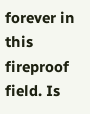forever in this fireproof field. Is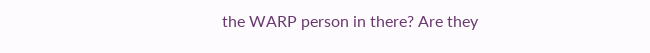the WARP person in there? Are they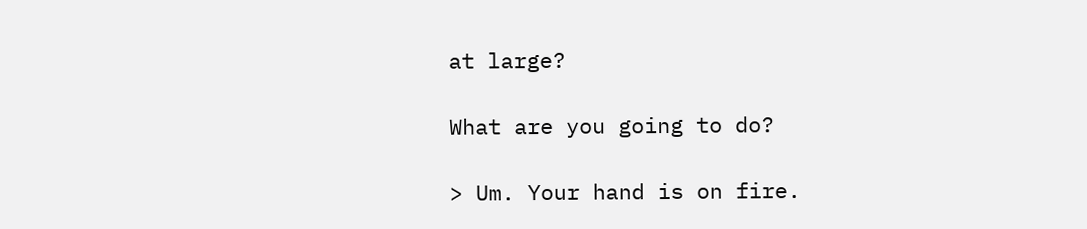at large?

What are you going to do?

> Um. Your hand is on fire.